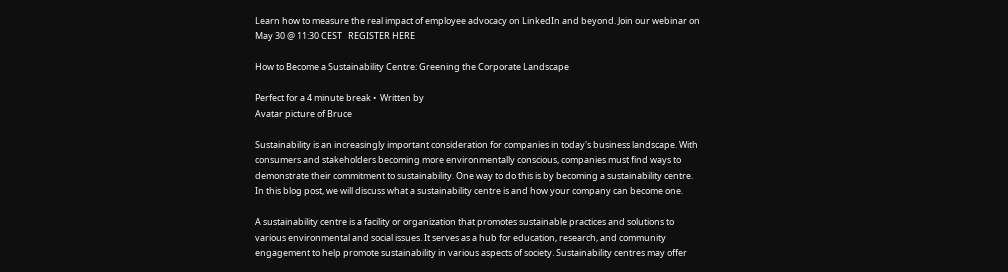Learn how to measure the real impact of employee advocacy on LinkedIn and beyond. Join our webinar on May 30 @ 11:30 CEST   REGISTER HERE

How to Become a Sustainability Centre: Greening the Corporate Landscape

Perfect for a 4 minute break •  Written by
Avatar picture of Bruce

Sustainability is an increasingly important consideration for companies in today's business landscape. With consumers and stakeholders becoming more environmentally conscious, companies must find ways to demonstrate their commitment to sustainability. One way to do this is by becoming a sustainability centre. In this blog post, we will discuss what a sustainability centre is and how your company can become one.

A sustainability centre is a facility or organization that promotes sustainable practices and solutions to various environmental and social issues. It serves as a hub for education, research, and community engagement to help promote sustainability in various aspects of society. Sustainability centres may offer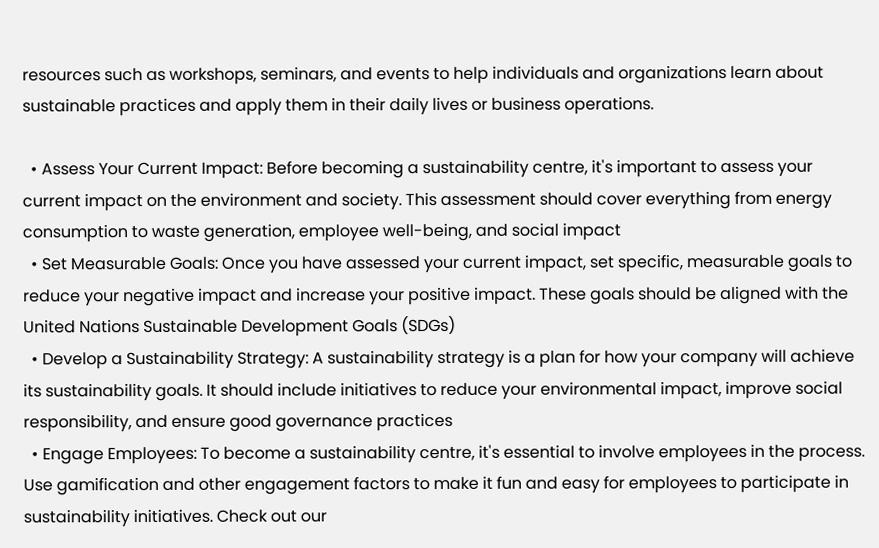resources such as workshops, seminars, and events to help individuals and organizations learn about sustainable practices and apply them in their daily lives or business operations.

  • Assess Your Current Impact: Before becoming a sustainability centre, it's important to assess your current impact on the environment and society. This assessment should cover everything from energy consumption to waste generation, employee well-being, and social impact
  • Set Measurable Goals: Once you have assessed your current impact, set specific, measurable goals to reduce your negative impact and increase your positive impact. These goals should be aligned with the United Nations Sustainable Development Goals (SDGs)
  • Develop a Sustainability Strategy: A sustainability strategy is a plan for how your company will achieve its sustainability goals. It should include initiatives to reduce your environmental impact, improve social responsibility, and ensure good governance practices
  • Engage Employees: To become a sustainability centre, it's essential to involve employees in the process. Use gamification and other engagement factors to make it fun and easy for employees to participate in sustainability initiatives. Check out our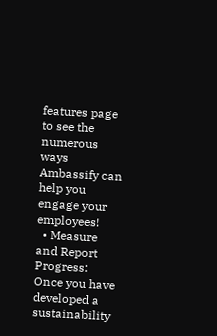features page to see the numerous ways Ambassify can help you engage your employees!
  • Measure and Report Progress: Once you have developed a sustainability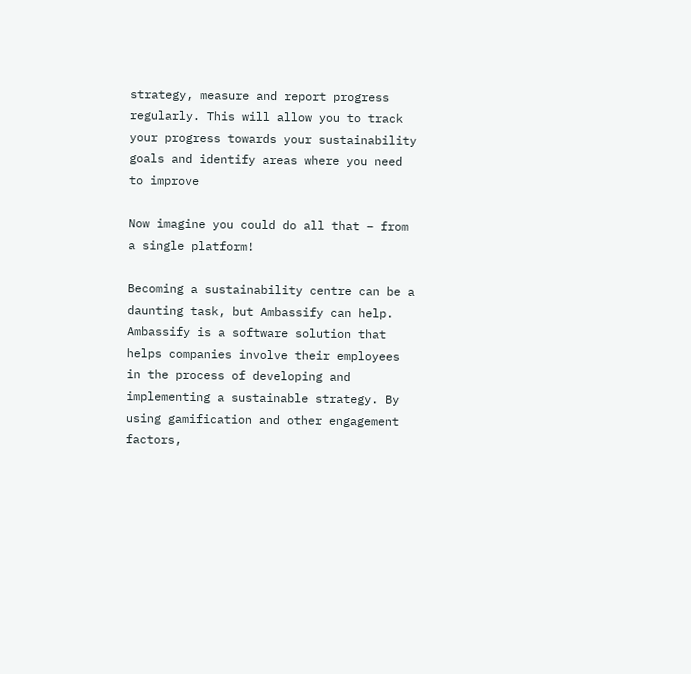strategy, measure and report progress regularly. This will allow you to track your progress towards your sustainability goals and identify areas where you need to improve

Now imagine you could do all that – from a single platform!

Becoming a sustainability centre can be a daunting task, but Ambassify can help. Ambassify is a software solution that helps companies involve their employees in the process of developing and implementing a sustainable strategy. By using gamification and other engagement factors,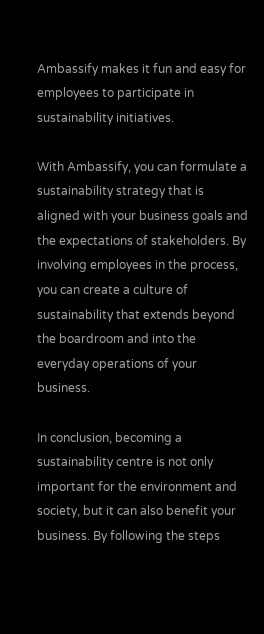Ambassify makes it fun and easy for employees to participate in sustainability initiatives.

With Ambassify, you can formulate a sustainability strategy that is aligned with your business goals and the expectations of stakeholders. By involving employees in the process, you can create a culture of sustainability that extends beyond the boardroom and into the everyday operations of your business.

In conclusion, becoming a sustainability centre is not only important for the environment and society, but it can also benefit your business. By following the steps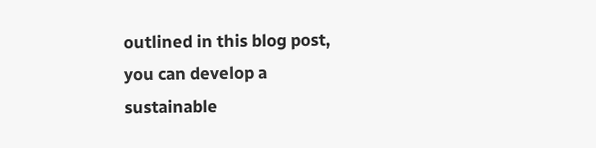outlined in this blog post, you can develop a sustainable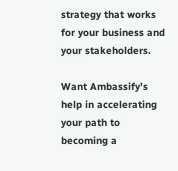strategy that works for your business and your stakeholders.

Want Ambassify’s help in accelerating your path to becoming a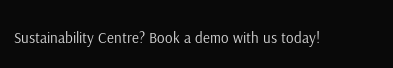Sustainability Centre? Book a demo with us today!